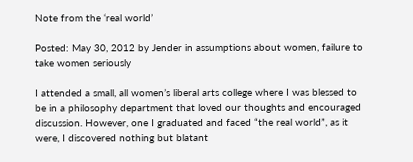Note from the ‘real world’

Posted: May 30, 2012 by Jender in assumptions about women, failure to take women seriously

I attended a small, all women’s liberal arts college where I was blessed to be in a philosophy department that loved our thoughts and encouraged discussion. However, one I graduated and faced “the real world”, as it were, I discovered nothing but blatant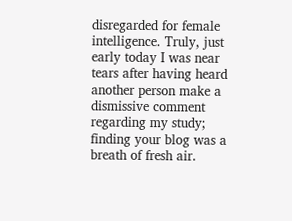disregarded for female intelligence. Truly, just early today I was near tears after having heard another person make a dismissive comment regarding my study; finding your blog was a breath of fresh air.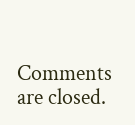Comments are closed.